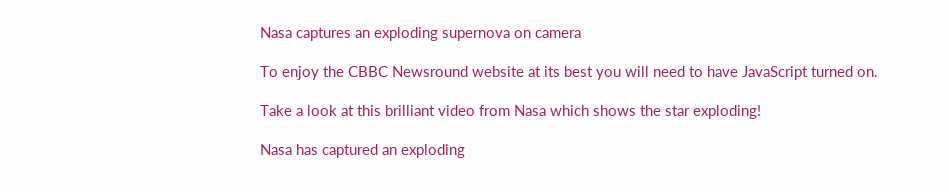Nasa captures an exploding supernova on camera

To enjoy the CBBC Newsround website at its best you will need to have JavaScript turned on.

Take a look at this brilliant video from Nasa which shows the star exploding!

Nasa has captured an exploding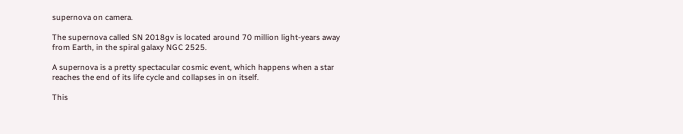supernova on camera.

The supernova called SN 2018gv is located around 70 million light-years away from Earth, in the spiral galaxy NGC 2525.

A supernova is a pretty spectacular cosmic event, which happens when a star reaches the end of its life cycle and collapses in on itself.

This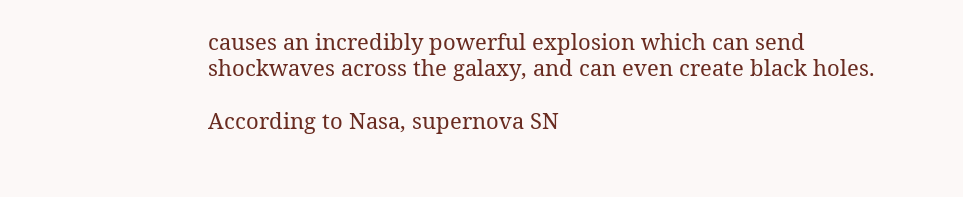causes an incredibly powerful explosion which can send shockwaves across the galaxy, and can even create black holes.

According to Nasa, supernova SN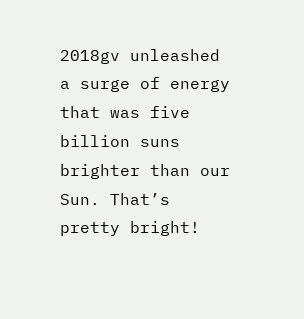2018gv unleashed a surge of energy that was five billion suns brighter than our Sun. That’s pretty bright!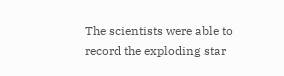The scientists were able to record the exploding star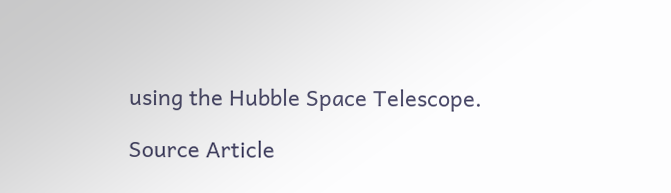using the Hubble Space Telescope.

Source Article